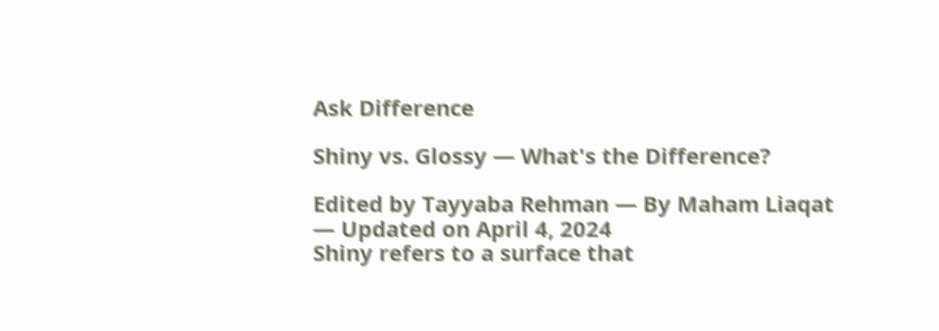Ask Difference

Shiny vs. Glossy — What's the Difference?

Edited by Tayyaba Rehman — By Maham Liaqat — Updated on April 4, 2024
Shiny refers to a surface that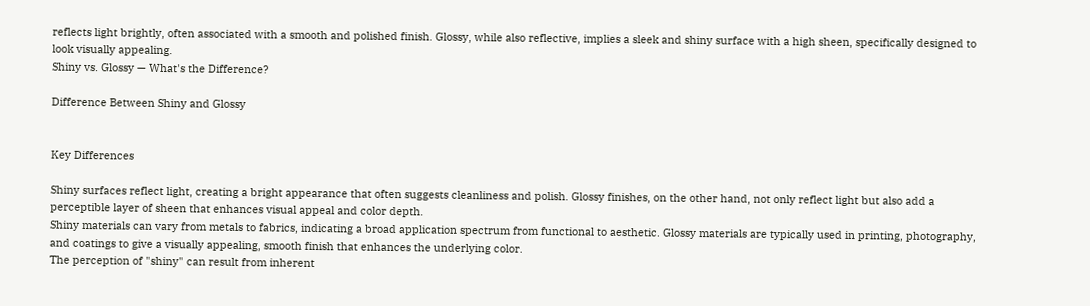reflects light brightly, often associated with a smooth and polished finish. Glossy, while also reflective, implies a sleek and shiny surface with a high sheen, specifically designed to look visually appealing.
Shiny vs. Glossy — What's the Difference?

Difference Between Shiny and Glossy


Key Differences

Shiny surfaces reflect light, creating a bright appearance that often suggests cleanliness and polish. Glossy finishes, on the other hand, not only reflect light but also add a perceptible layer of sheen that enhances visual appeal and color depth.
Shiny materials can vary from metals to fabrics, indicating a broad application spectrum from functional to aesthetic. Glossy materials are typically used in printing, photography, and coatings to give a visually appealing, smooth finish that enhances the underlying color.
The perception of "shiny" can result from inherent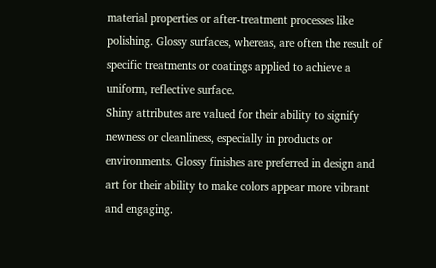material properties or after-treatment processes like polishing. Glossy surfaces, whereas, are often the result of specific treatments or coatings applied to achieve a uniform, reflective surface.
Shiny attributes are valued for their ability to signify newness or cleanliness, especially in products or environments. Glossy finishes are preferred in design and art for their ability to make colors appear more vibrant and engaging.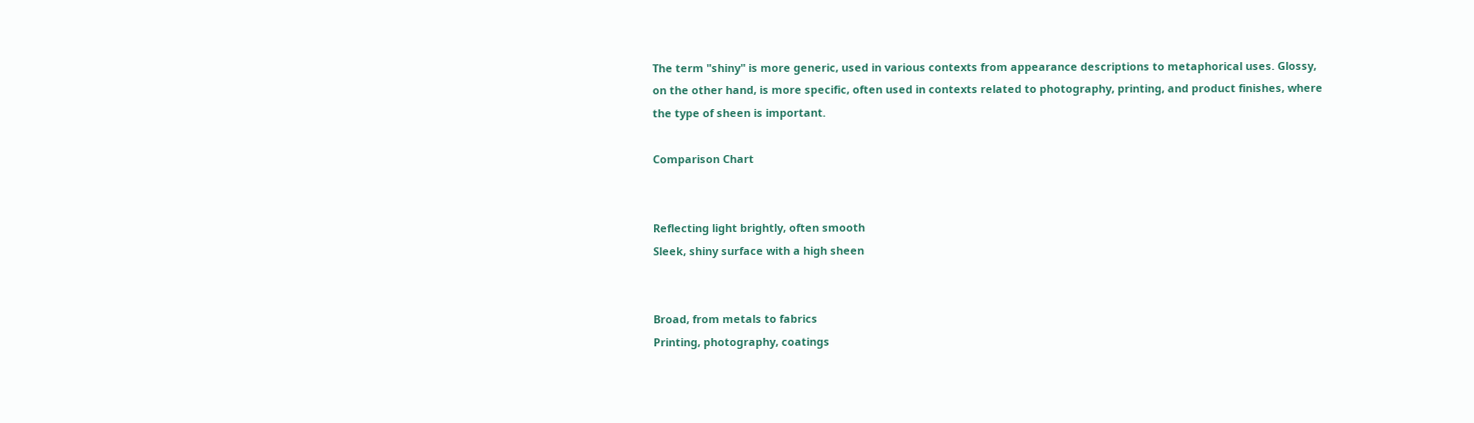The term "shiny" is more generic, used in various contexts from appearance descriptions to metaphorical uses. Glossy, on the other hand, is more specific, often used in contexts related to photography, printing, and product finishes, where the type of sheen is important.

Comparison Chart


Reflecting light brightly, often smooth
Sleek, shiny surface with a high sheen


Broad, from metals to fabrics
Printing, photography, coatings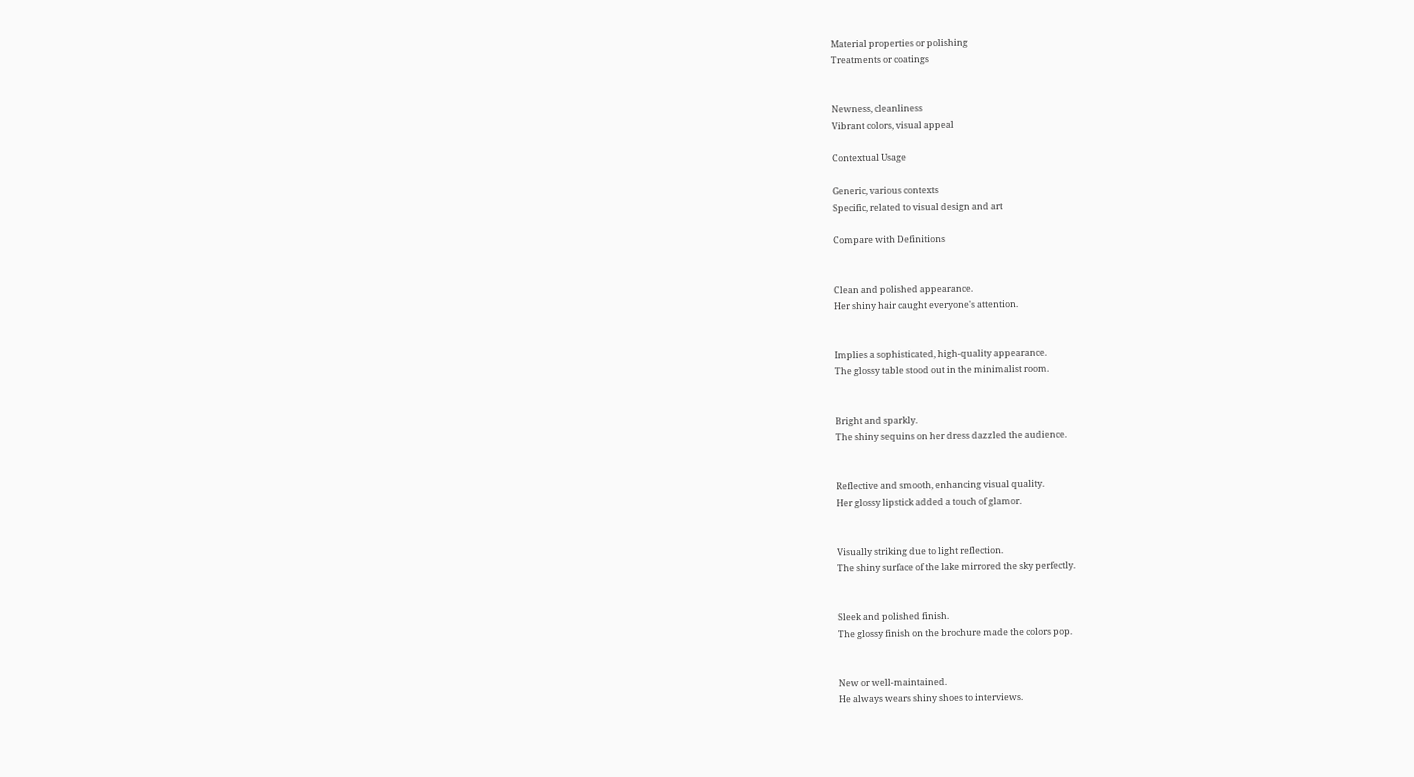Material properties or polishing
Treatments or coatings


Newness, cleanliness
Vibrant colors, visual appeal

Contextual Usage

Generic, various contexts
Specific, related to visual design and art

Compare with Definitions


Clean and polished appearance.
Her shiny hair caught everyone's attention.


Implies a sophisticated, high-quality appearance.
The glossy table stood out in the minimalist room.


Bright and sparkly.
The shiny sequins on her dress dazzled the audience.


Reflective and smooth, enhancing visual quality.
Her glossy lipstick added a touch of glamor.


Visually striking due to light reflection.
The shiny surface of the lake mirrored the sky perfectly.


Sleek and polished finish.
The glossy finish on the brochure made the colors pop.


New or well-maintained.
He always wears shiny shoes to interviews.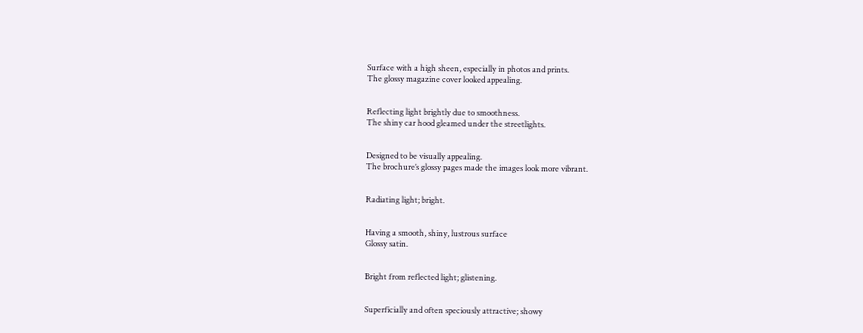Surface with a high sheen, especially in photos and prints.
The glossy magazine cover looked appealing.


Reflecting light brightly due to smoothness.
The shiny car hood gleamed under the streetlights.


Designed to be visually appealing.
The brochure’s glossy pages made the images look more vibrant.


Radiating light; bright.


Having a smooth, shiny, lustrous surface
Glossy satin.


Bright from reflected light; glistening.


Superficially and often speciously attractive; showy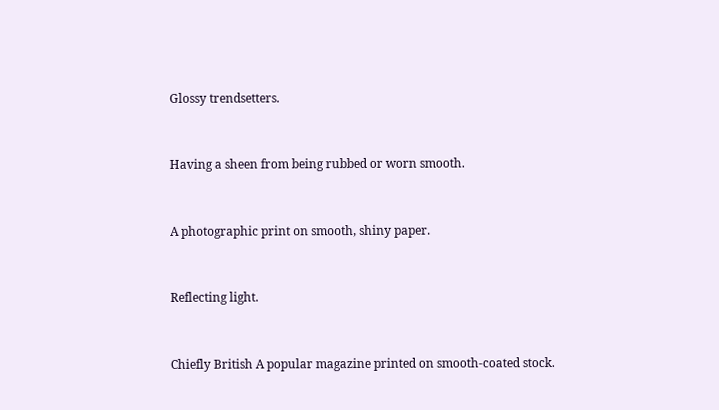Glossy trendsetters.


Having a sheen from being rubbed or worn smooth.


A photographic print on smooth, shiny paper.


Reflecting light.


Chiefly British A popular magazine printed on smooth-coated stock.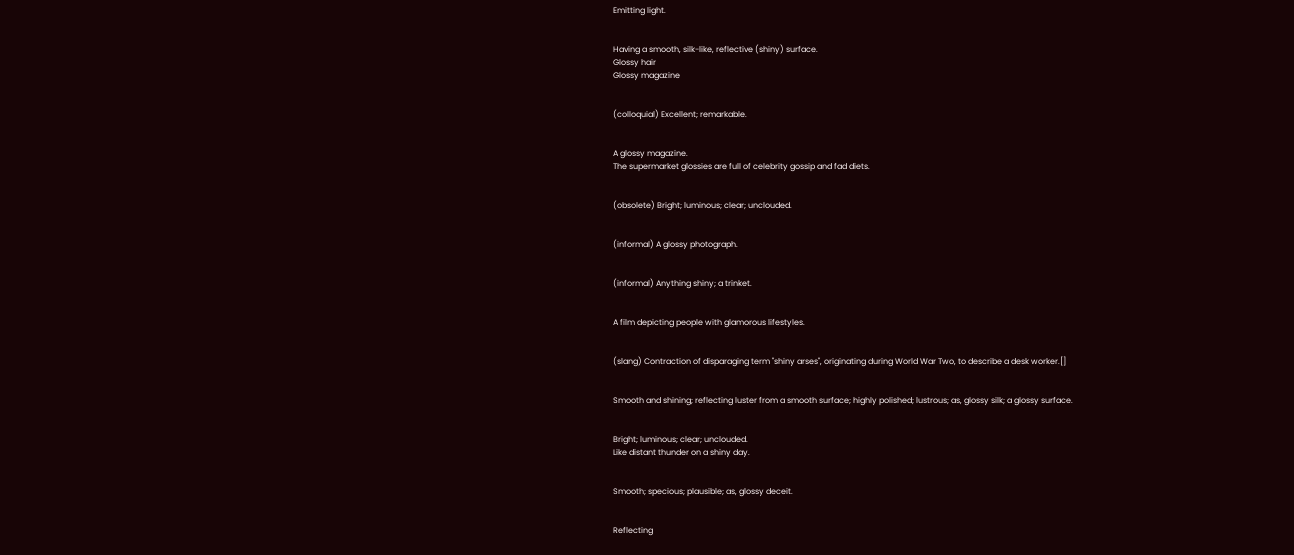Emitting light.


Having a smooth, silk-like, reflective (shiny) surface.
Glossy hair
Glossy magazine


(colloquial) Excellent; remarkable.


A glossy magazine.
The supermarket glossies are full of celebrity gossip and fad diets.


(obsolete) Bright; luminous; clear; unclouded.


(informal) A glossy photograph.


(informal) Anything shiny; a trinket.


A film depicting people with glamorous lifestyles.


(slang) Contraction of disparaging term "shiny arses", originating during World War Two, to describe a desk worker.[]


Smooth and shining; reflecting luster from a smooth surface; highly polished; lustrous; as, glossy silk; a glossy surface.


Bright; luminous; clear; unclouded.
Like distant thunder on a shiny day.


Smooth; specious; plausible; as, glossy deceit.


Reflecting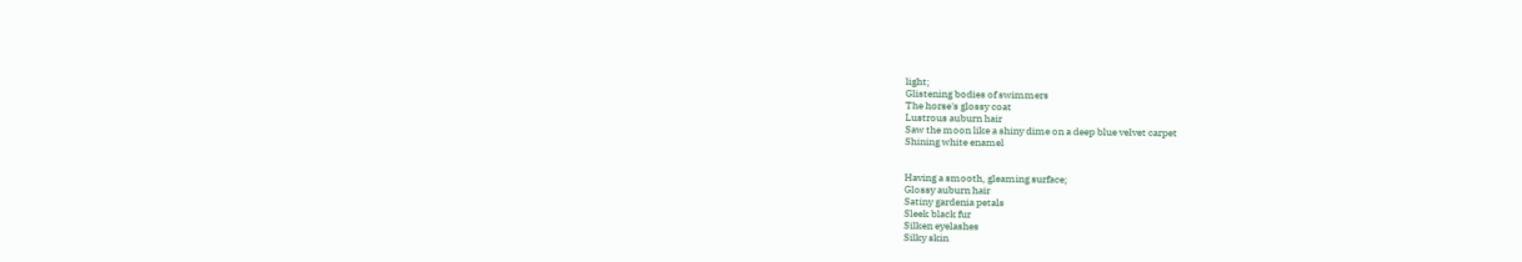light;
Glistening bodies of swimmers
The horse's glossy coat
Lustrous auburn hair
Saw the moon like a shiny dime on a deep blue velvet carpet
Shining white enamel


Having a smooth, gleaming surface;
Glossy auburn hair
Satiny gardenia petals
Sleek black fur
Silken eyelashes
Silky skin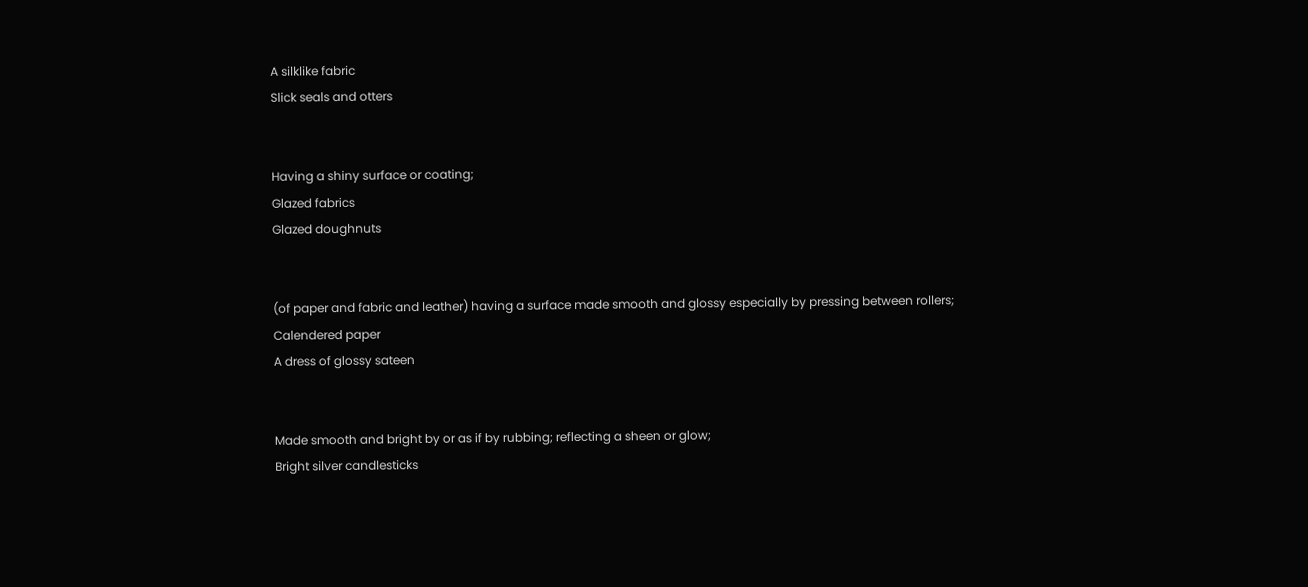A silklike fabric
Slick seals and otters


Having a shiny surface or coating;
Glazed fabrics
Glazed doughnuts


(of paper and fabric and leather) having a surface made smooth and glossy especially by pressing between rollers;
Calendered paper
A dress of glossy sateen


Made smooth and bright by or as if by rubbing; reflecting a sheen or glow;
Bright silver candlesticks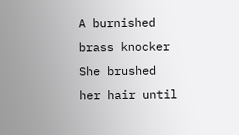A burnished brass knocker
She brushed her hair until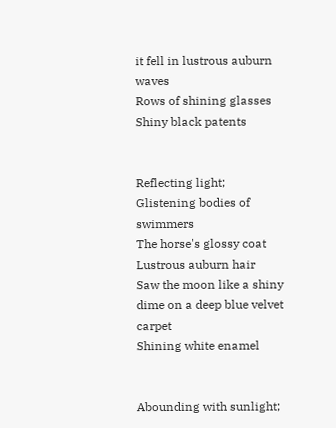it fell in lustrous auburn waves
Rows of shining glasses
Shiny black patents


Reflecting light;
Glistening bodies of swimmers
The horse's glossy coat
Lustrous auburn hair
Saw the moon like a shiny dime on a deep blue velvet carpet
Shining white enamel


Abounding with sunlight;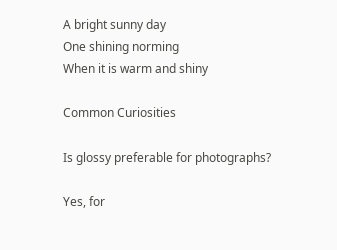A bright sunny day
One shining norming
When it is warm and shiny

Common Curiosities

Is glossy preferable for photographs?

Yes, for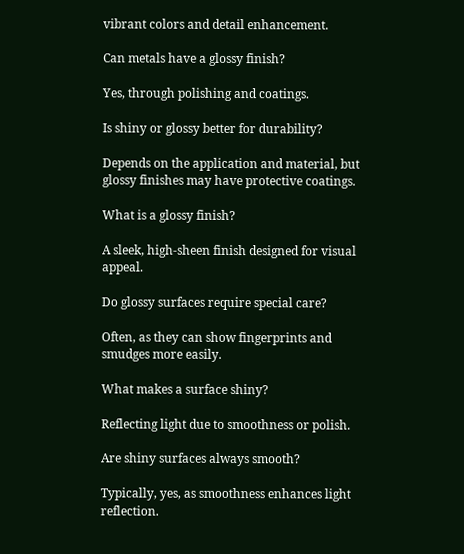vibrant colors and detail enhancement.

Can metals have a glossy finish?

Yes, through polishing and coatings.

Is shiny or glossy better for durability?

Depends on the application and material, but glossy finishes may have protective coatings.

What is a glossy finish?

A sleek, high-sheen finish designed for visual appeal.

Do glossy surfaces require special care?

Often, as they can show fingerprints and smudges more easily.

What makes a surface shiny?

Reflecting light due to smoothness or polish.

Are shiny surfaces always smooth?

Typically, yes, as smoothness enhances light reflection.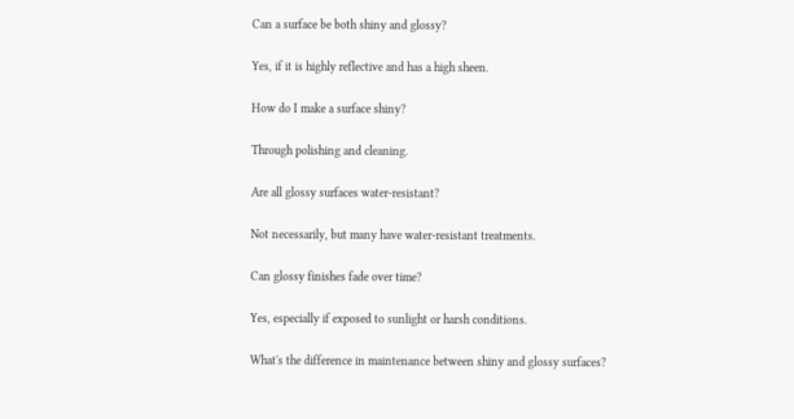Can a surface be both shiny and glossy?

Yes, if it is highly reflective and has a high sheen.

How do I make a surface shiny?

Through polishing and cleaning.

Are all glossy surfaces water-resistant?

Not necessarily, but many have water-resistant treatments.

Can glossy finishes fade over time?

Yes, especially if exposed to sunlight or harsh conditions.

What's the difference in maintenance between shiny and glossy surfaces?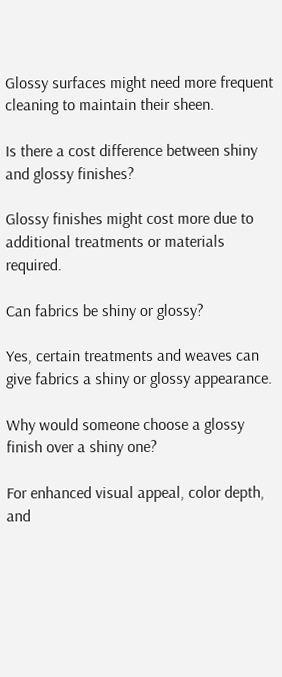Glossy surfaces might need more frequent cleaning to maintain their sheen.

Is there a cost difference between shiny and glossy finishes?

Glossy finishes might cost more due to additional treatments or materials required.

Can fabrics be shiny or glossy?

Yes, certain treatments and weaves can give fabrics a shiny or glossy appearance.

Why would someone choose a glossy finish over a shiny one?

For enhanced visual appeal, color depth, and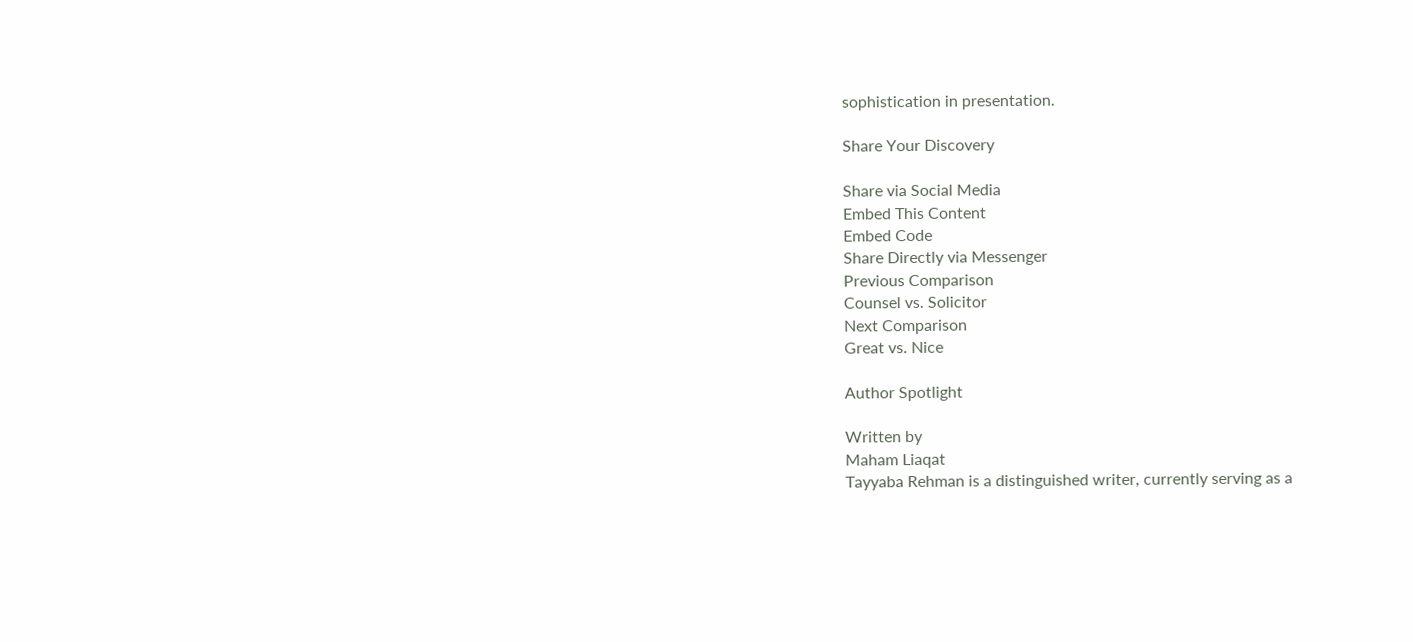sophistication in presentation.

Share Your Discovery

Share via Social Media
Embed This Content
Embed Code
Share Directly via Messenger
Previous Comparison
Counsel vs. Solicitor
Next Comparison
Great vs. Nice

Author Spotlight

Written by
Maham Liaqat
Tayyaba Rehman is a distinguished writer, currently serving as a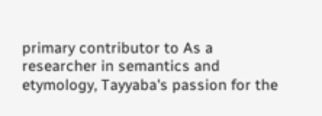primary contributor to As a researcher in semantics and etymology, Tayyaba's passion for the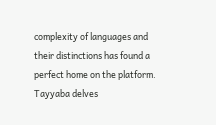complexity of languages and their distinctions has found a perfect home on the platform. Tayyaba delves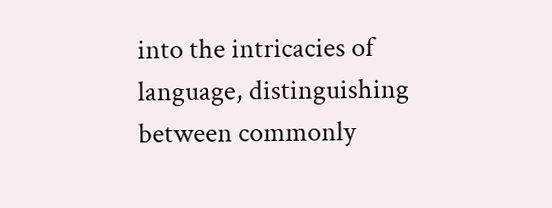into the intricacies of language, distinguishing between commonly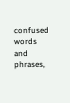confused words and phrases,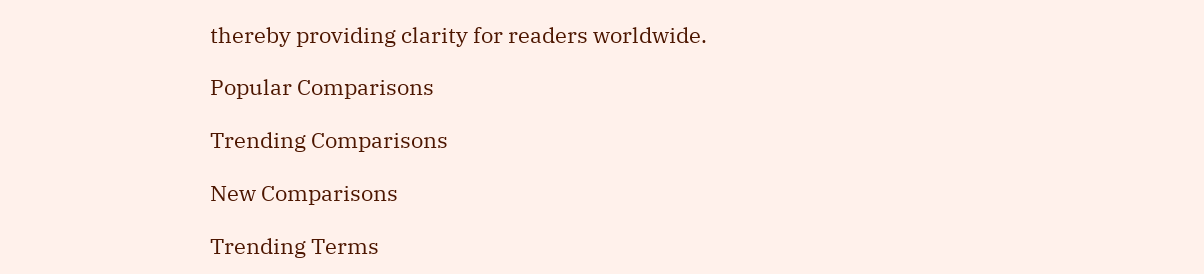thereby providing clarity for readers worldwide.

Popular Comparisons

Trending Comparisons

New Comparisons

Trending Terms